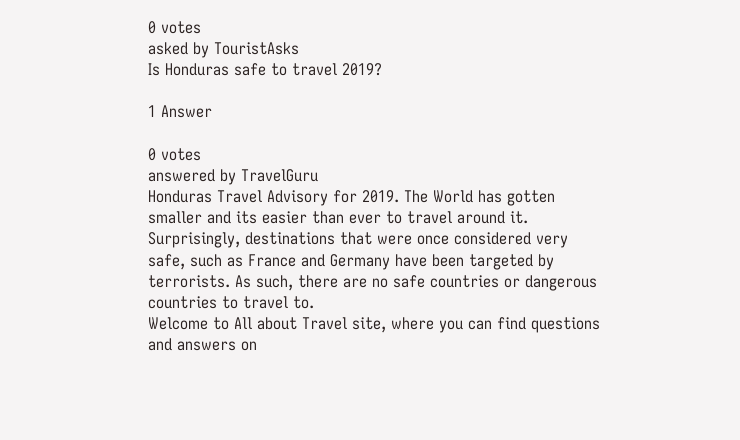0 votes
asked by TouristAsks
Is Honduras safe to travel 2019?

1 Answer

0 votes
answered by TravelGuru
Honduras Travel Advisory for 2019. The World has gotten smaller and its easier than ever to travel around it. Surprisingly, destinations that were once considered very safe, such as France and Germany have been targeted by terrorists. As such, there are no safe countries or dangerous countries to travel to.
Welcome to All about Travel site, where you can find questions and answers on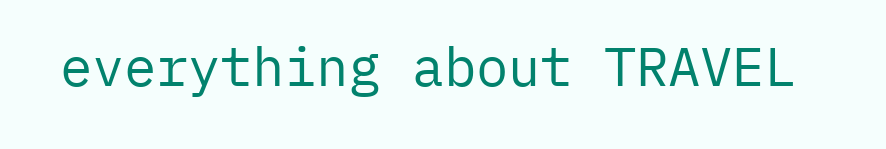everything about TRAVEL